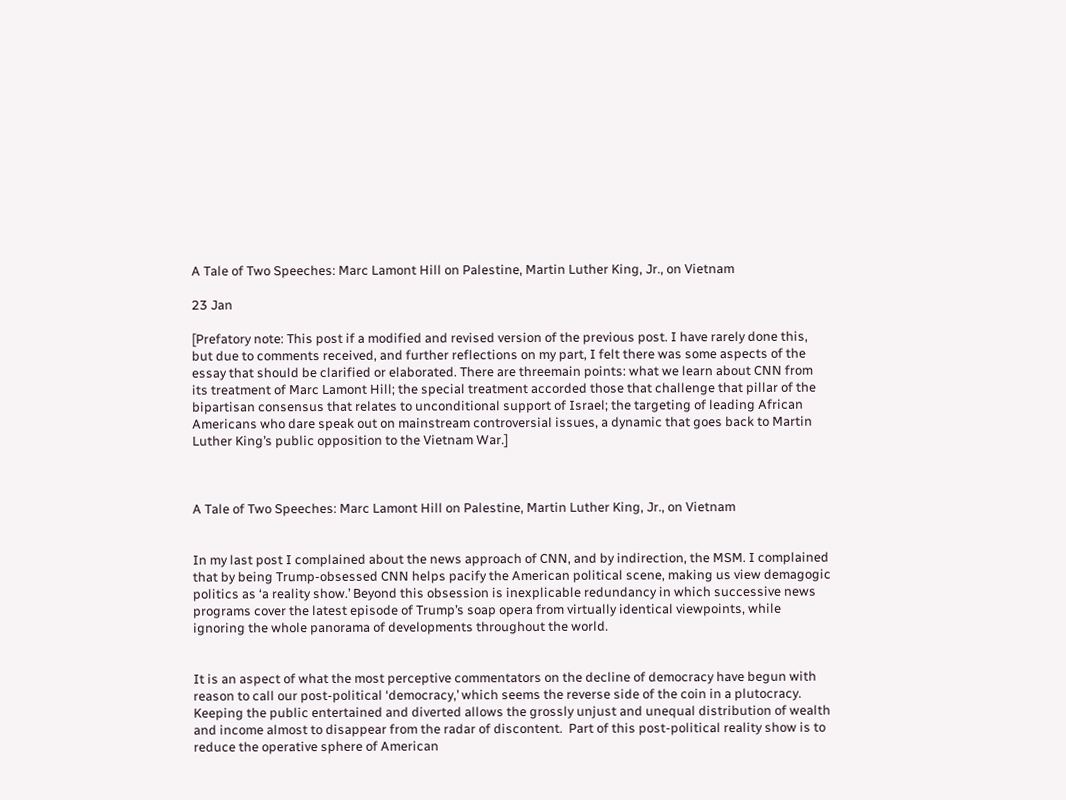A Tale of Two Speeches: Marc Lamont Hill on Palestine, Martin Luther King, Jr., on Vietnam

23 Jan

[Prefatory note: This post if a modified and revised version of the previous post. I have rarely done this, but due to comments received, and further reflections on my part, I felt there was some aspects of the essay that should be clarified or elaborated. There are threemain points: what we learn about CNN from its treatment of Marc Lamont Hill; the special treatment accorded those that challenge that pillar of the bipartisan consensus that relates to unconditional support of Israel; the targeting of leading African Americans who dare speak out on mainstream controversial issues, a dynamic that goes back to Martin Luther King’s public opposition to the Vietnam War.]



A Tale of Two Speeches: Marc Lamont Hill on Palestine, Martin Luther King, Jr., on Vietnam


In my last post I complained about the news approach of CNN, and by indirection, the MSM. I complained that by being Trump-obsessed CNN helps pacify the American political scene, making us view demagogic politics as ‘a reality show.’ Beyond this obsession is inexplicable redundancy in which successive news programs cover the latest episode of Trump’s soap opera from virtually identical viewpoints, while ignoring the whole panorama of developments throughout the world.


It is an aspect of what the most perceptive commentators on the decline of democracy have begun with reason to call our post-political ‘democracy,’ which seems the reverse side of the coin in a plutocracy. Keeping the public entertained and diverted allows the grossly unjust and unequal distribution of wealth and income almost to disappear from the radar of discontent.  Part of this post-political reality show is to reduce the operative sphere of American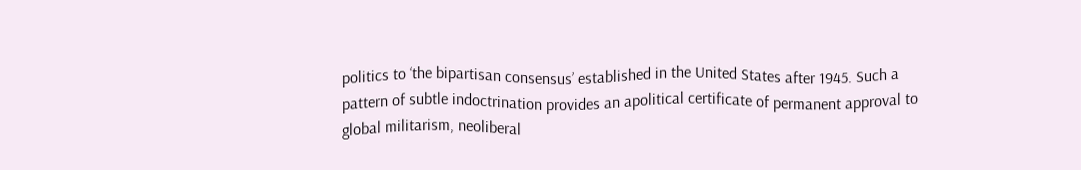politics to ‘the bipartisan consensus’ established in the United States after 1945. Such a pattern of subtle indoctrination provides an apolitical certificate of permanent approval to global militarism, neoliberal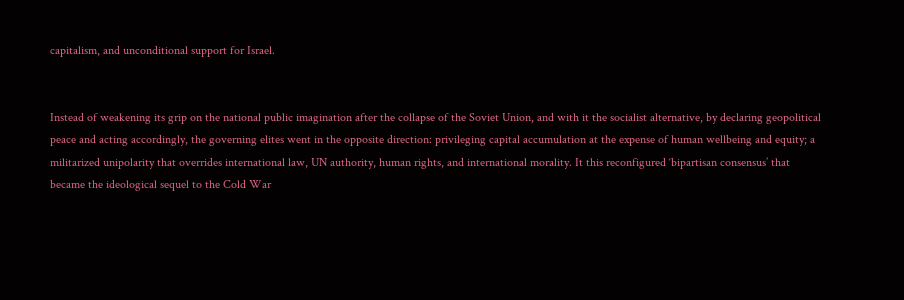capitalism, and unconditional support for Israel.


Instead of weakening its grip on the national public imagination after the collapse of the Soviet Union, and with it the socialist alternative, by declaring geopolitical peace and acting accordingly, the governing elites went in the opposite direction: privileging capital accumulation at the expense of human wellbeing and equity; a militarized unipolarity that overrides international law, UN authority, human rights, and international morality. It this reconfigured ‘bipartisan consensus’ that became the ideological sequel to the Cold War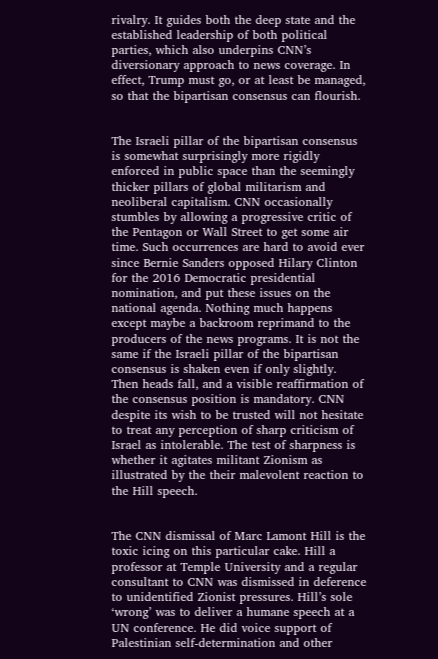rivalry. It guides both the deep state and the established leadership of both political parties, which also underpins CNN’s diversionary approach to news coverage. In effect, Trump must go, or at least be managed, so that the bipartisan consensus can flourish.


The Israeli pillar of the bipartisan consensus is somewhat surprisingly more rigidly enforced in public space than the seemingly thicker pillars of global militarism and neoliberal capitalism. CNN occasionally stumbles by allowing a progressive critic of the Pentagon or Wall Street to get some air time. Such occurrences are hard to avoid ever since Bernie Sanders opposed Hilary Clinton for the 2016 Democratic presidential nomination, and put these issues on the national agenda. Nothing much happens except maybe a backroom reprimand to the producers of the news programs. It is not the same if the Israeli pillar of the bipartisan consensus is shaken even if only slightly. Then heads fall, and a visible reaffirmation of the consensus position is mandatory. CNN despite its wish to be trusted will not hesitate to treat any perception of sharp criticism of Israel as intolerable. The test of sharpness is whether it agitates militant Zionism as illustrated by the their malevolent reaction to the Hill speech.


The CNN dismissal of Marc Lamont Hill is the toxic icing on this particular cake. Hill a professor at Temple University and a regular consultant to CNN was dismissed in deference to unidentified Zionist pressures. Hill’s sole ‘wrong’ was to deliver a humane speech at a UN conference. He did voice support of Palestinian self-determination and other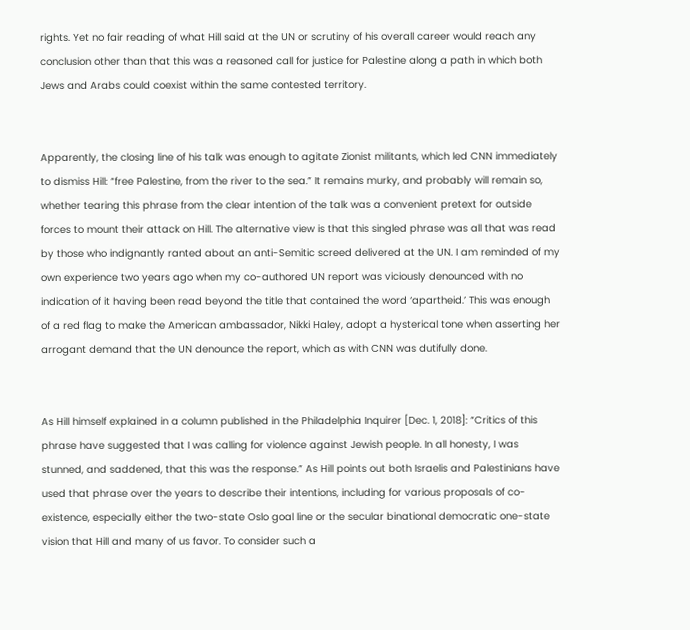rights. Yet no fair reading of what Hill said at the UN or scrutiny of his overall career would reach any conclusion other than that this was a reasoned call for justice for Palestine along a path in which both Jews and Arabs could coexist within the same contested territory.


Apparently, the closing line of his talk was enough to agitate Zionist militants, which led CNN immediately to dismiss Hill: “free Palestine, from the river to the sea.” It remains murky, and probably will remain so, whether tearing this phrase from the clear intention of the talk was a convenient pretext for outside forces to mount their attack on Hill. The alternative view is that this singled phrase was all that was read by those who indignantly ranted about an anti-Semitic screed delivered at the UN. I am reminded of my own experience two years ago when my co-authored UN report was viciously denounced with no indication of it having been read beyond the title that contained the word ‘apartheid.’ This was enough of a red flag to make the American ambassador, Nikki Haley, adopt a hysterical tone when asserting her arrogant demand that the UN denounce the report, which as with CNN was dutifully done.


As Hill himself explained in a column published in the Philadelphia Inquirer [Dec. 1, 2018]: “Critics of this phrase have suggested that I was calling for violence against Jewish people. In all honesty, I was stunned, and saddened, that this was the response.” As Hill points out both Israelis and Palestinians have used that phrase over the years to describe their intentions, including for various proposals of co-existence, especially either the two-state Oslo goal line or the secular binational democratic one-state vision that Hill and many of us favor. To consider such a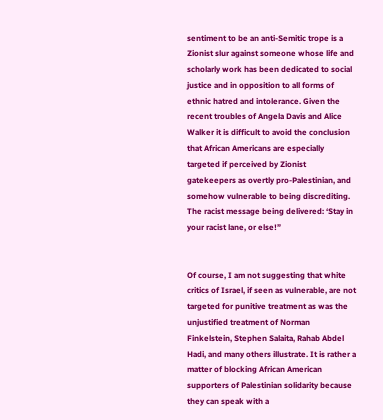sentiment to be an anti-Semitic trope is a Zionist slur against someone whose life and scholarly work has been dedicated to social justice and in opposition to all forms of ethnic hatred and intolerance. Given the recent troubles of Angela Davis and Alice Walker it is difficult to avoid the conclusion that African Americans are especially targeted if perceived by Zionist gatekeepers as overtly pro-Palestinian, and somehow vulnerable to being discrediting. The racist message being delivered: ‘Stay in your racist lane, or else!”


Of course, I am not suggesting that white critics of Israel, if seen as vulnerable, are not targeted for punitive treatment as was the unjustified treatment of Norman Finkelstein, Stephen Salaita, Rahab Abdel Hadi, and many others illustrate. It is rather a matter of blocking African American supporters of Palestinian solidarity because they can speak with a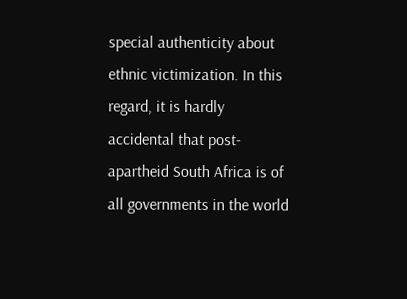special authenticity about ethnic victimization. In this regard, it is hardly accidental that post-apartheid South Africa is of all governments in the world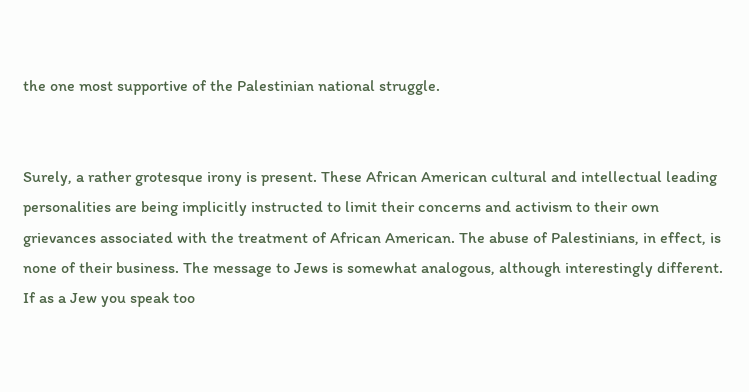the one most supportive of the Palestinian national struggle.


Surely, a rather grotesque irony is present. These African American cultural and intellectual leading personalities are being implicitly instructed to limit their concerns and activism to their own  grievances associated with the treatment of African American. The abuse of Palestinians, in effect, is none of their business. The message to Jews is somewhat analogous, although interestingly different. If as a Jew you speak too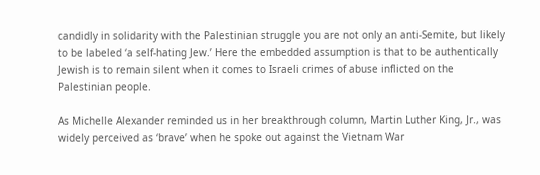candidly in solidarity with the Palestinian struggle you are not only an anti-Semite, but likely to be labeled ‘a self-hating Jew.’ Here the embedded assumption is that to be authentically Jewish is to remain silent when it comes to Israeli crimes of abuse inflicted on the Palestinian people.

As Michelle Alexander reminded us in her breakthrough column, Martin Luther King, Jr., was widely perceived as ‘brave’ when he spoke out against the Vietnam War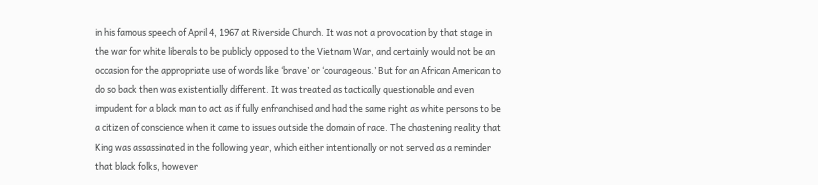in his famous speech of April 4, 1967 at Riverside Church. It was not a provocation by that stage in the war for white liberals to be publicly opposed to the Vietnam War, and certainly would not be an occasion for the appropriate use of words like ‘brave’ or ‘courageous.’ But for an African American to do so back then was existentially different. It was treated as tactically questionable and even impudent for a black man to act as if fully enfranchised and had the same right as white persons to be a citizen of conscience when it came to issues outside the domain of race. The chastening reality that King was assassinated in the following year, which either intentionally or not served as a reminder that black folks, however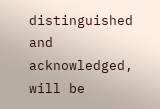distinguished and acknowledged, will be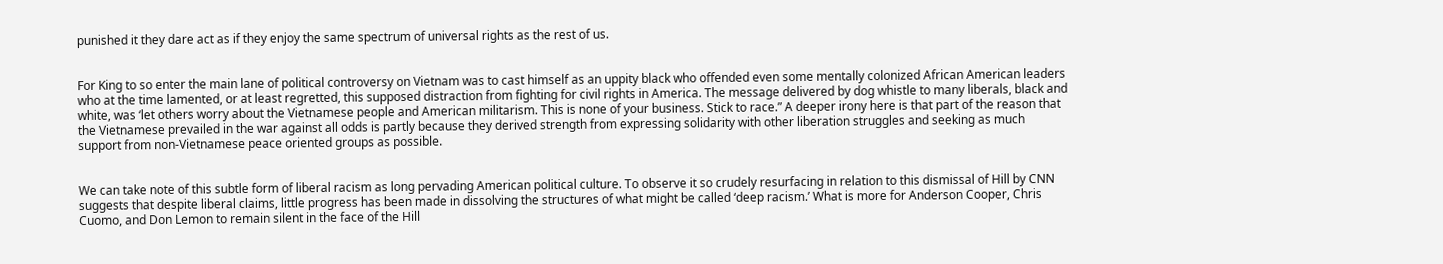punished it they dare act as if they enjoy the same spectrum of universal rights as the rest of us.


For King to so enter the main lane of political controversy on Vietnam was to cast himself as an uppity black who offended even some mentally colonized African American leaders who at the time lamented, or at least regretted, this supposed distraction from fighting for civil rights in America. The message delivered by dog whistle to many liberals, black and white, was ‘let others worry about the Vietnamese people and American militarism. This is none of your business. Stick to race.” A deeper irony here is that part of the reason that the Vietnamese prevailed in the war against all odds is partly because they derived strength from expressing solidarity with other liberation struggles and seeking as much support from non-Vietnamese peace oriented groups as possible.


We can take note of this subtle form of liberal racism as long pervading American political culture. To observe it so crudely resurfacing in relation to this dismissal of Hill by CNN suggests that despite liberal claims, little progress has been made in dissolving the structures of what might be called ‘deep racism.’ What is more for Anderson Cooper, Chris Cuomo, and Don Lemon to remain silent in the face of the Hill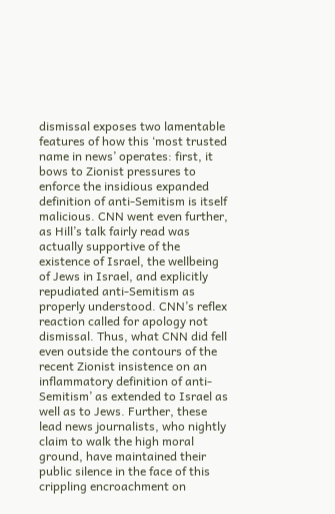dismissal exposes two lamentable features of how this ‘most trusted name in news’ operates: first, it bows to Zionist pressures to enforce the insidious expanded definition of anti-Semitism is itself malicious. CNN went even further, as Hill’s talk fairly read was actually supportive of the existence of Israel, the wellbeing of Jews in Israel, and explicitly repudiated anti-Semitism as properly understood. CNN’s reflex reaction called for apology not dismissal. Thus, what CNN did fell even outside the contours of the recent Zionist insistence on an inflammatory definition of anti-Semitism’ as extended to Israel as well as to Jews. Further, these lead news journalists, who nightly claim to walk the high moral ground, have maintained their public silence in the face of this crippling encroachment on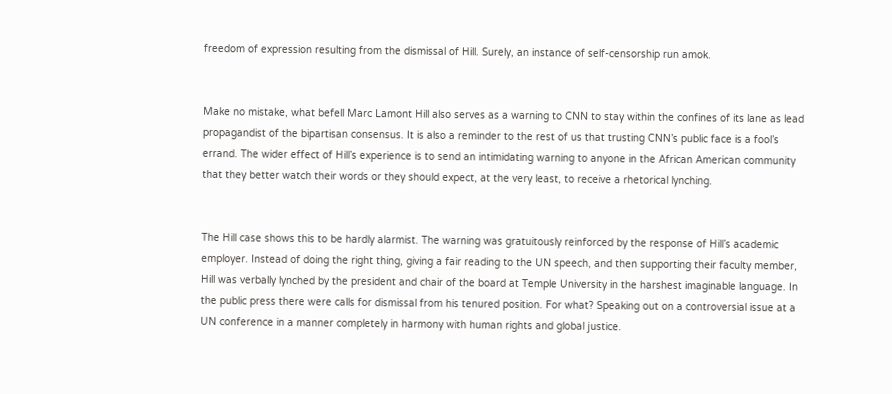freedom of expression resulting from the dismissal of Hill. Surely, an instance of self-censorship run amok.


Make no mistake, what befell Marc Lamont Hill also serves as a warning to CNN to stay within the confines of its lane as lead propagandist of the bipartisan consensus. It is also a reminder to the rest of us that trusting CNN’s public face is a fool’s errand. The wider effect of Hill’s experience is to send an intimidating warning to anyone in the African American community that they better watch their words or they should expect, at the very least, to receive a rhetorical lynching.


The Hill case shows this to be hardly alarmist. The warning was gratuitously reinforced by the response of Hill’s academic employer. Instead of doing the right thing, giving a fair reading to the UN speech, and then supporting their faculty member, Hill was verbally lynched by the president and chair of the board at Temple University in the harshest imaginable language. In the public press there were calls for dismissal from his tenured position. For what? Speaking out on a controversial issue at a UN conference in a manner completely in harmony with human rights and global justice.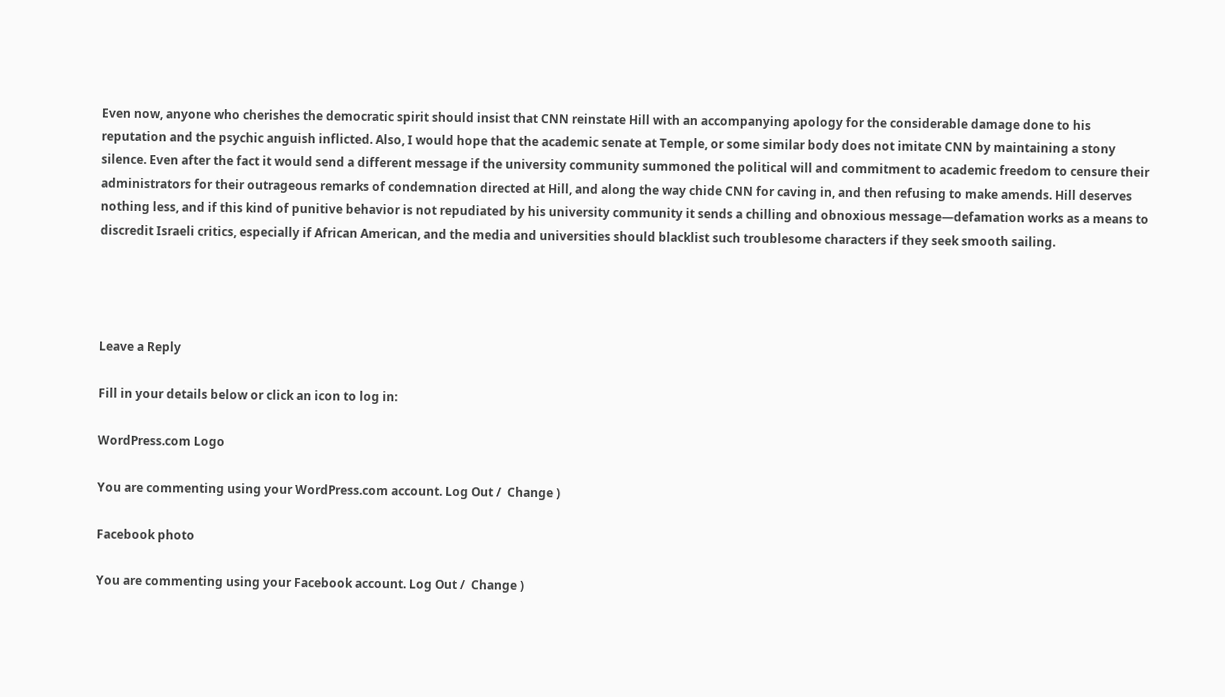Even now, anyone who cherishes the democratic spirit should insist that CNN reinstate Hill with an accompanying apology for the considerable damage done to his reputation and the psychic anguish inflicted. Also, I would hope that the academic senate at Temple, or some similar body does not imitate CNN by maintaining a stony silence. Even after the fact it would send a different message if the university community summoned the political will and commitment to academic freedom to censure their administrators for their outrageous remarks of condemnation directed at Hill, and along the way chide CNN for caving in, and then refusing to make amends. Hill deserves nothing less, and if this kind of punitive behavior is not repudiated by his university community it sends a chilling and obnoxious message—defamation works as a means to discredit Israeli critics, especially if African American, and the media and universities should blacklist such troublesome characters if they seek smooth sailing.




Leave a Reply

Fill in your details below or click an icon to log in:

WordPress.com Logo

You are commenting using your WordPress.com account. Log Out /  Change )

Facebook photo

You are commenting using your Facebook account. Log Out /  Change )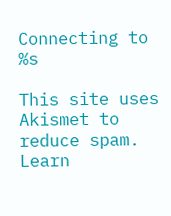Connecting to %s

This site uses Akismet to reduce spam. Learn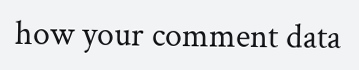how your comment data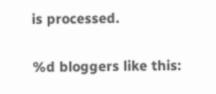is processed.

%d bloggers like this: